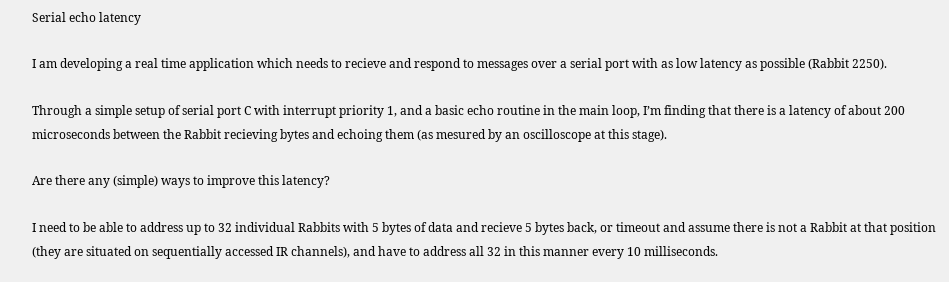Serial echo latency

I am developing a real time application which needs to recieve and respond to messages over a serial port with as low latency as possible (Rabbit 2250).

Through a simple setup of serial port C with interrupt priority 1, and a basic echo routine in the main loop, I’m finding that there is a latency of about 200 microseconds between the Rabbit recieving bytes and echoing them (as mesured by an oscilloscope at this stage).

Are there any (simple) ways to improve this latency?

I need to be able to address up to 32 individual Rabbits with 5 bytes of data and recieve 5 bytes back, or timeout and assume there is not a Rabbit at that position (they are situated on sequentially accessed IR channels), and have to address all 32 in this manner every 10 milliseconds.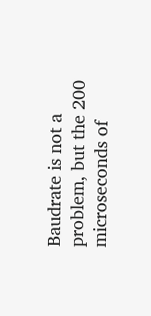Baudrate is not a problem, but the 200 microseconds of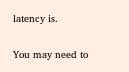latency is.

You may need to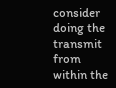consider doing the transmit from within the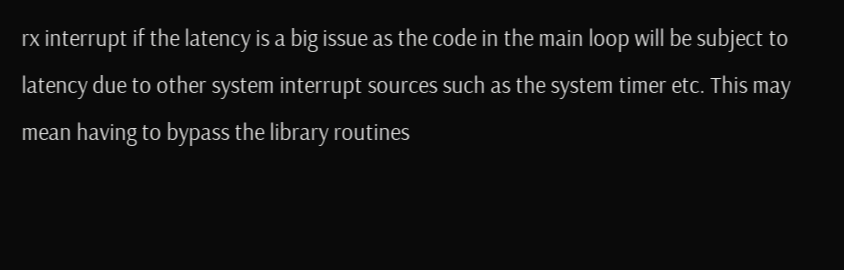rx interrupt if the latency is a big issue as the code in the main loop will be subject to latency due to other system interrupt sources such as the system timer etc. This may mean having to bypass the library routines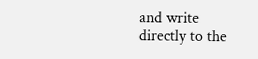and write directly to the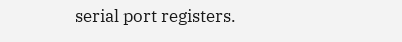serial port registers.